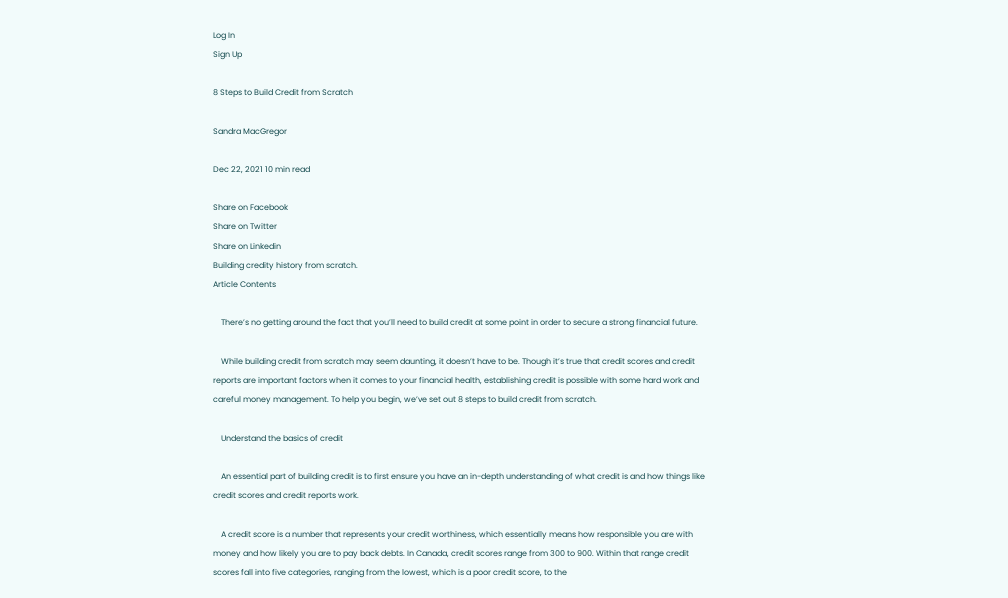Log In
Sign Up

8 Steps to Build Credit from Scratch

Sandra MacGregor

Dec 22, 2021 10 min read

Share on Facebook
Share on Twitter
Share on Linkedin
Building credity history from scratch.
Article Contents

    There’s no getting around the fact that you’ll need to build credit at some point in order to secure a strong financial future.

    While building credit from scratch may seem daunting, it doesn’t have to be. Though it’s true that credit scores and credit reports are important factors when it comes to your financial health, establishing credit is possible with some hard work and careful money management. To help you begin, we’ve set out 8 steps to build credit from scratch.

    Understand the basics of credit

    An essential part of building credit is to first ensure you have an in-depth understanding of what credit is and how things like credit scores and credit reports work.

    A credit score is a number that represents your credit worthiness, which essentially means how responsible you are with money and how likely you are to pay back debts. In Canada, credit scores range from 300 to 900. Within that range credit scores fall into five categories, ranging from the lowest, which is a poor credit score, to the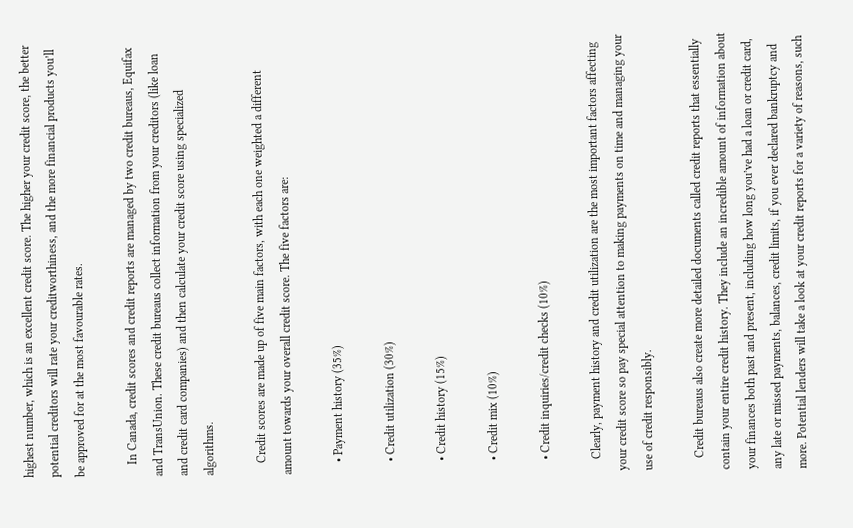highest number, which is an excellent credit score. The higher your credit score, the better potential creditors will rate your creditworthiness, and the more financial products you’ll be approved for at the most favourable rates.

    In Canada, credit scores and credit reports are managed by two credit bureaus, Equifax and TransUnion. These credit bureaus collect information from your creditors (like loan and credit card companies) and then calculate your credit score using specialized algorithms.

    Credit scores are made up of five main factors, with each one weighted a different amount towards your overall credit score. The five factors are:

    • Payment history (35%)

    • Credit utilization (30%)

    • Credit history (15%)

    • Credit mix (10%)

    • Credit inquiries/credit checks (10%)

    Clearly, payment history and credit utilization are the most important factors affecting your credit score so pay special attention to making payments on time and managing your use of credit responsibly.

    Credit bureaus also create more detailed documents called credit reports that essentially contain your entire credit history. They include an incredible amount of information about your finances both past and present, including how long you’ve had a loan or credit card, any late or missed payments, balances, credit limits, if you ever declared bankruptcy and more. Potential lenders will take a look at your credit reports for a variety of reasons, such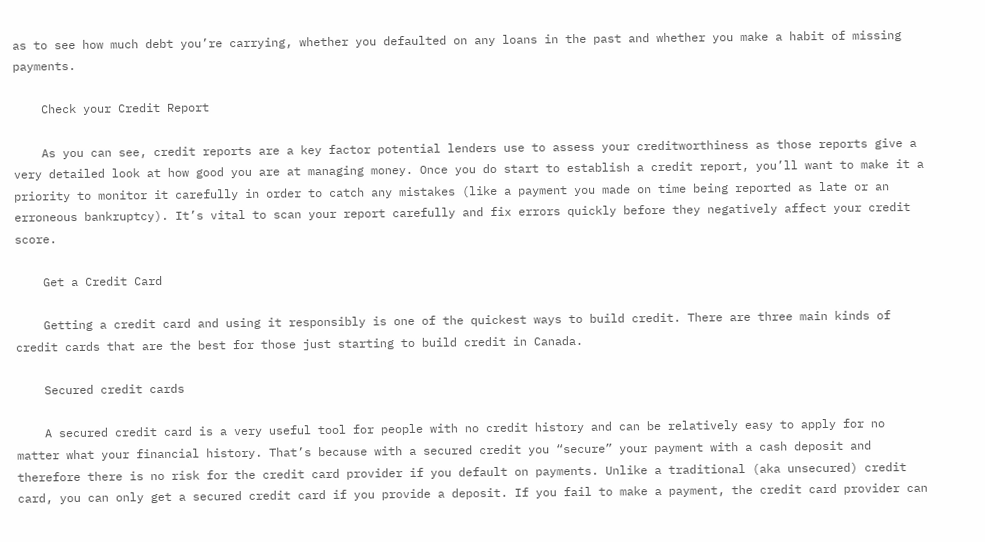as to see how much debt you’re carrying, whether you defaulted on any loans in the past and whether you make a habit of missing payments.

    Check your Credit Report

    As you can see, credit reports are a key factor potential lenders use to assess your creditworthiness as those reports give a very detailed look at how good you are at managing money. Once you do start to establish a credit report, you’ll want to make it a priority to monitor it carefully in order to catch any mistakes (like a payment you made on time being reported as late or an erroneous bankruptcy). It’s vital to scan your report carefully and fix errors quickly before they negatively affect your credit score.

    Get a Credit Card

    Getting a credit card and using it responsibly is one of the quickest ways to build credit. There are three main kinds of credit cards that are the best for those just starting to build credit in Canada.

    Secured credit cards

    A secured credit card is a very useful tool for people with no credit history and can be relatively easy to apply for no matter what your financial history. That’s because with a secured credit you “secure” your payment with a cash deposit and therefore there is no risk for the credit card provider if you default on payments. Unlike a traditional (aka unsecured) credit card, you can only get a secured credit card if you provide a deposit. If you fail to make a payment, the credit card provider can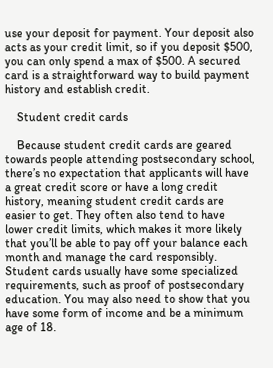use your deposit for payment. Your deposit also acts as your credit limit, so if you deposit $500, you can only spend a max of $500. A secured card is a straightforward way to build payment history and establish credit.

    Student credit cards

    Because student credit cards are geared towards people attending postsecondary school, there’s no expectation that applicants will have a great credit score or have a long credit history, meaning student credit cards are easier to get. They often also tend to have lower credit limits, which makes it more likely that you’ll be able to pay off your balance each month and manage the card responsibly. Student cards usually have some specialized requirements, such as proof of postsecondary education. You may also need to show that you have some form of income and be a minimum age of 18.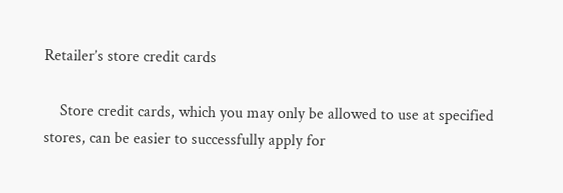Retailer’s store credit cards

    Store credit cards, which you may only be allowed to use at specified stores, can be easier to successfully apply for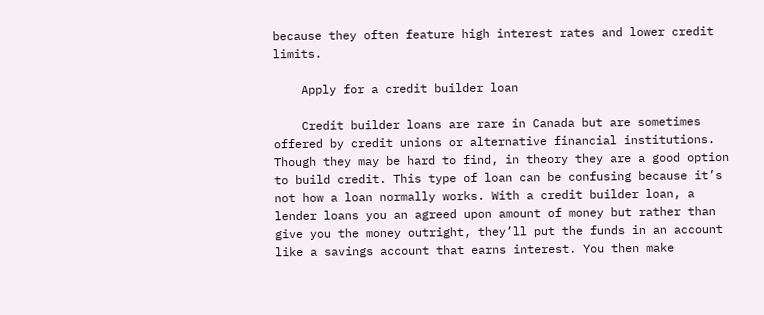because they often feature high interest rates and lower credit limits.

    Apply for a credit builder loan

    Credit builder loans are rare in Canada but are sometimes offered by credit unions or alternative financial institutions. Though they may be hard to find, in theory they are a good option to build credit. This type of loan can be confusing because it’s not how a loan normally works. With a credit builder loan, a lender loans you an agreed upon amount of money but rather than give you the money outright, they’ll put the funds in an account like a savings account that earns interest. You then make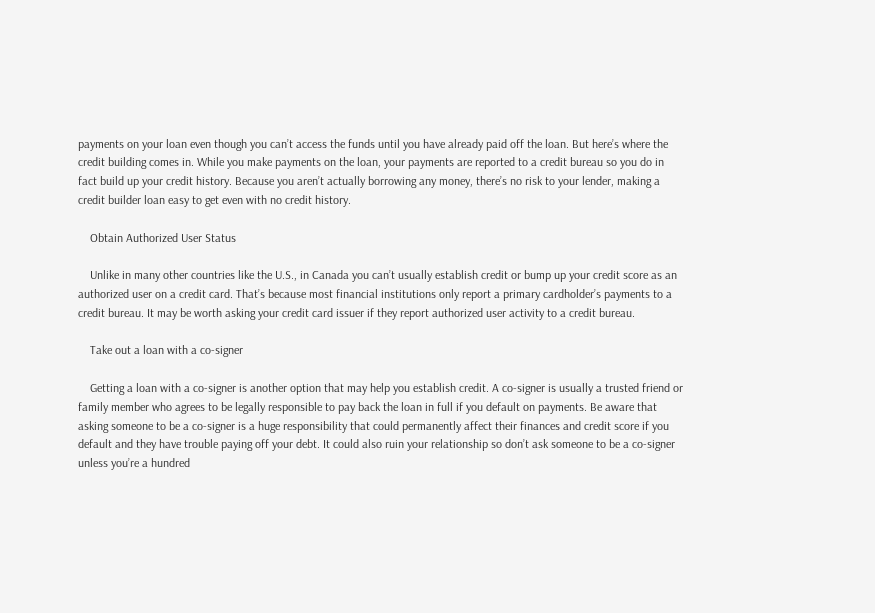payments on your loan even though you can’t access the funds until you have already paid off the loan. But here’s where the credit building comes in. While you make payments on the loan, your payments are reported to a credit bureau so you do in fact build up your credit history. Because you aren’t actually borrowing any money, there’s no risk to your lender, making a credit builder loan easy to get even with no credit history.

    Obtain Authorized User Status

    Unlike in many other countries like the U.S., in Canada you can’t usually establish credit or bump up your credit score as an authorized user on a credit card. That’s because most financial institutions only report a primary cardholder’s payments to a credit bureau. It may be worth asking your credit card issuer if they report authorized user activity to a credit bureau.

    Take out a loan with a co-signer

    Getting a loan with a co-signer is another option that may help you establish credit. A co-signer is usually a trusted friend or family member who agrees to be legally responsible to pay back the loan in full if you default on payments. Be aware that asking someone to be a co-signer is a huge responsibility that could permanently affect their finances and credit score if you default and they have trouble paying off your debt. It could also ruin your relationship so don’t ask someone to be a co-signer unless you’re a hundred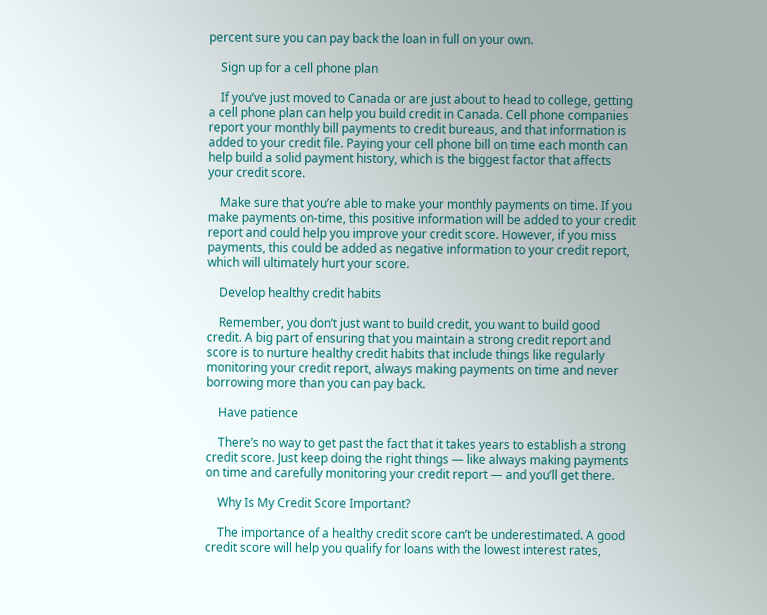percent sure you can pay back the loan in full on your own.

    Sign up for a cell phone plan

    If you’ve just moved to Canada or are just about to head to college, getting a cell phone plan can help you build credit in Canada. Cell phone companies report your monthly bill payments to credit bureaus, and that information is added to your credit file. Paying your cell phone bill on time each month can help build a solid payment history, which is the biggest factor that affects your credit score.

    Make sure that you’re able to make your monthly payments on time. If you make payments on-time, this positive information will be added to your credit report and could help you improve your credit score. However, if you miss payments, this could be added as negative information to your credit report, which will ultimately hurt your score.

    Develop healthy credit habits

    Remember, you don’t just want to build credit, you want to build good credit. A big part of ensuring that you maintain a strong credit report and score is to nurture healthy credit habits that include things like regularly monitoring your credit report, always making payments on time and never borrowing more than you can pay back.

    Have patience

    There’s no way to get past the fact that it takes years to establish a strong credit score. Just keep doing the right things — like always making payments on time and carefully monitoring your credit report — and you’ll get there.

    Why Is My Credit Score Important?

    The importance of a healthy credit score can’t be underestimated. A good credit score will help you qualify for loans with the lowest interest rates,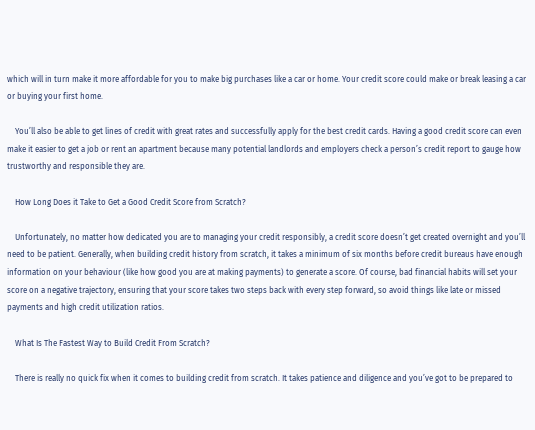which will in turn make it more affordable for you to make big purchases like a car or home. Your credit score could make or break leasing a car or buying your first home.

    You’ll also be able to get lines of credit with great rates and successfully apply for the best credit cards. Having a good credit score can even make it easier to get a job or rent an apartment because many potential landlords and employers check a person’s credit report to gauge how trustworthy and responsible they are.

    How Long Does it Take to Get a Good Credit Score from Scratch?

    Unfortunately, no matter how dedicated you are to managing your credit responsibly, a credit score doesn’t get created overnight and you’ll need to be patient. Generally, when building credit history from scratch, it takes a minimum of six months before credit bureaus have enough information on your behaviour (like how good you are at making payments) to generate a score. Of course, bad financial habits will set your score on a negative trajectory, ensuring that your score takes two steps back with every step forward, so avoid things like late or missed payments and high credit utilization ratios.

    What Is The Fastest Way to Build Credit From Scratch?

    There is really no quick fix when it comes to building credit from scratch. It takes patience and diligence and you’ve got to be prepared to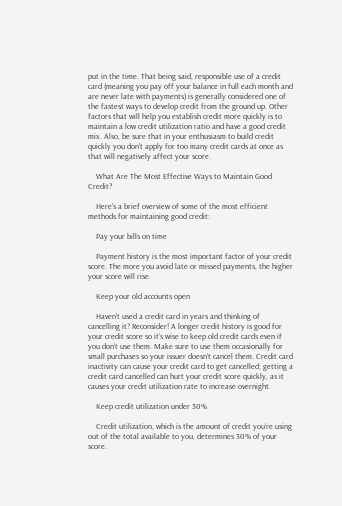put in the time. That being said, responsible use of a credit card (meaning you pay off your balance in full each month and are never late with payments) is generally considered one of the fastest ways to develop credit from the ground up. Other factors that will help you establish credit more quickly is to maintain a low credit utilization ratio and have a good credit mix. Also, be sure that in your enthusiasm to build credit quickly you don’t apply for too many credit cards at once as that will negatively affect your score.

    What Are The Most Effective Ways to Maintain Good Credit?

    Here’s a brief overview of some of the most efficient methods for maintaining good credit:

    Pay your bills on time

    Payment history is the most important factor of your credit score. The more you avoid late or missed payments, the higher your score will rise.

    Keep your old accounts open

    Haven’t used a credit card in years and thinking of cancelling it? Reconsider! A longer credit history is good for your credit score so it’s wise to keep old credit cards even if you don’t use them. Make sure to use them occasionally for small purchases so your issuer doesn’t cancel them. Credit card inactivity can cause your credit card to get cancelled; getting a credit card cancelled can hurt your credit score quickly, as it causes your credit utilization rate to increase overnight.

    Keep credit utilization under 30%

    Credit utilization, which is the amount of credit you’re using out of the total available to you, determines 30% of your score.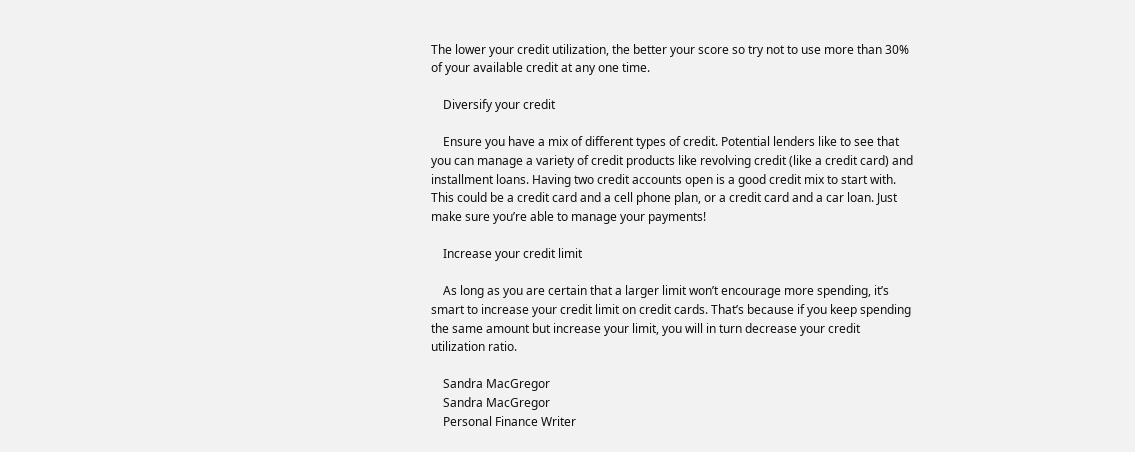The lower your credit utilization, the better your score so try not to use more than 30% of your available credit at any one time.

    Diversify your credit

    Ensure you have a mix of different types of credit. Potential lenders like to see that you can manage a variety of credit products like revolving credit (like a credit card) and installment loans. Having two credit accounts open is a good credit mix to start with. This could be a credit card and a cell phone plan, or a credit card and a car loan. Just make sure you’re able to manage your payments!

    Increase your credit limit

    As long as you are certain that a larger limit won’t encourage more spending, it’s smart to increase your credit limit on credit cards. That’s because if you keep spending the same amount but increase your limit, you will in turn decrease your credit utilization ratio.

    Sandra MacGregor
    Sandra MacGregor
    Personal Finance Writer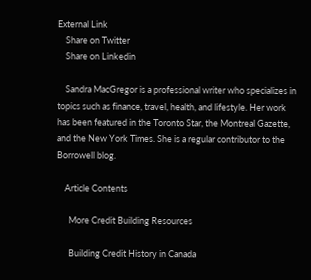External Link
    Share on Twitter
    Share on Linkedin

    Sandra MacGregor is a professional writer who specializes in topics such as finance, travel, health, and lifestyle. Her work has been featured in the Toronto Star, the Montreal Gazette, and the New York Times. She is a regular contributor to the Borrowell blog.

    Article Contents

      More Credit Building Resources

      Building Credit History in Canada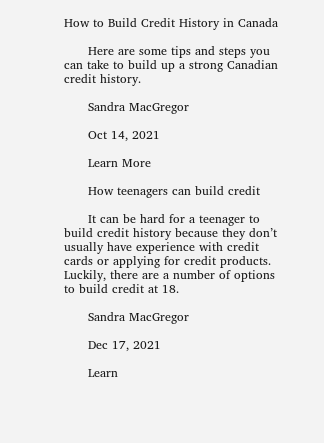How to Build Credit History in Canada

      Here are some tips and steps you can take to build up a strong Canadian credit history.

      Sandra MacGregor

      Oct 14, 2021

      Learn More

      How teenagers can build credit

      It can be hard for a teenager to build credit history because they don’t usually have experience with credit cards or applying for credit products. Luckily, there are a number of options to build credit at 18.

      Sandra MacGregor

      Dec 17, 2021

      Learn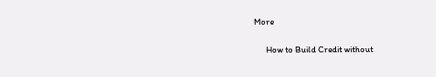More

      How to Build Credit without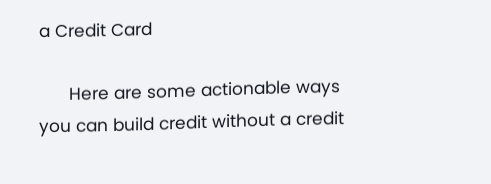a Credit Card

      Here are some actionable ways you can build credit without a credit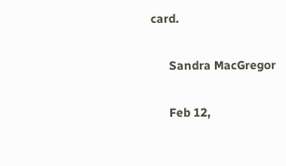card.

      Sandra MacGregor

      Feb 12,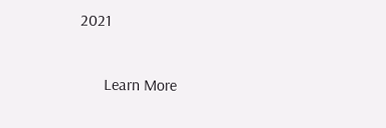2021

      Learn More